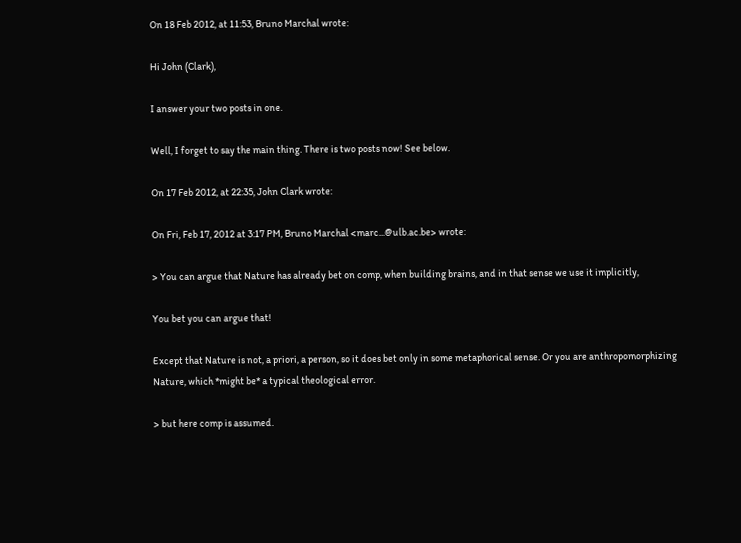On 18 Feb 2012, at 11:53, Bruno Marchal wrote:

Hi John (Clark),

I answer your two posts in one.

Well, I forget to say the main thing. There is two posts now! See below.

On 17 Feb 2012, at 22:35, John Clark wrote:

On Fri, Feb 17, 2012 at 3:17 PM, Bruno Marchal <marc...@ulb.ac.be> wrote:

> You can argue that Nature has already bet on comp, when building brains, and in that sense we use it implicitly,

You bet you can argue that!

Except that Nature is not, a priori, a person, so it does bet only in some metaphorical sense. Or you are anthropomorphizing Nature, which *might be* a typical theological error.

> but here comp is assumed.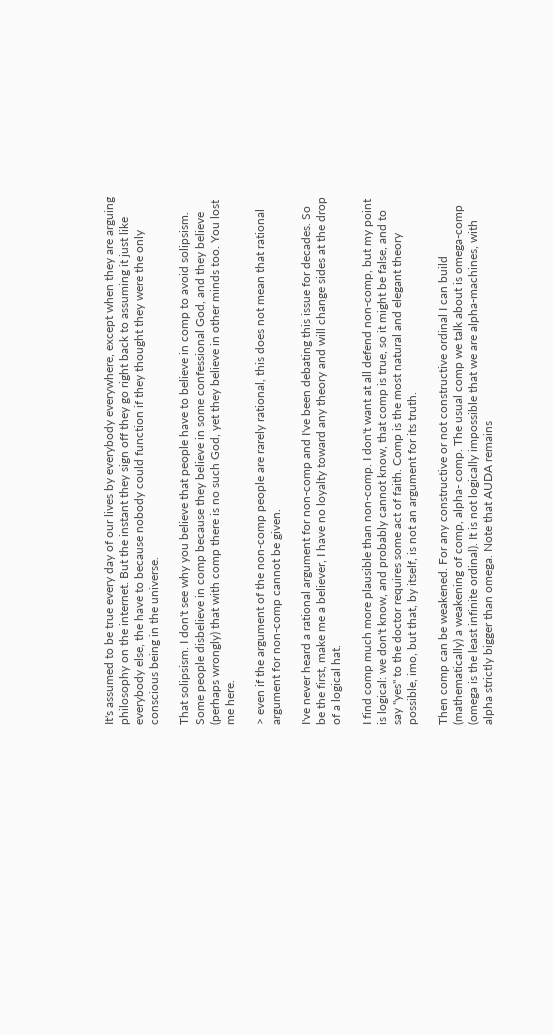It's assumed to be true every day of our lives by everybody everywhere, except when they are arguing philosophy on the internet. But the instant they sign off they go right back to assuming it just like everybody else, the have to because nobody could function if they thought they were the only conscious being in the universe.

That solipsism. I don't see why you believe that people have to believe in comp to avoid solipsism. Some people disbelieve in comp because they believe in some confessional God, and they believe (perhaps wrongly) that with comp there is no such God, yet they believe in other minds too. You lost me here.

> even if the argument of the non-comp people are rarely rational, this does not mean that rational argument for non-comp cannot be given.

I've never heard a rational argument for non-comp and I've been debating this issue for decades. So be the first, make me a believer, I have no loyalty toward any theory and will change sides at the drop of a logical hat.

I find comp much more plausible than non-comp. I don't want at all defend non-comp, but my point is logical: we don't know, and probably cannot know, that comp is true, so it might be false, and to say "yes" to the doctor requires some act of faith. Comp is the most natural and elegant theory possible, imo, but that, by itself, is not an argument for its truth.

Then comp can be weakened. For any constructive or not constructive ordinal I can build (mathematically) a weakening of comp, alpha- comp. The usual comp we talk about is omega-comp (omega is the least infinite ordinal). It is not logically impossible that we are alpha-machines, with alpha strictly bigger than omega. Note that AUDA remains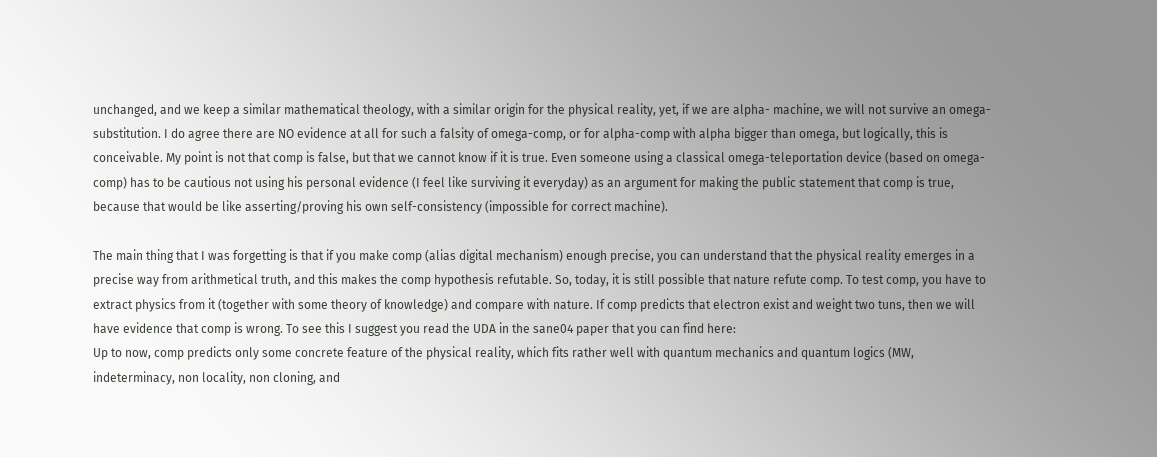unchanged, and we keep a similar mathematical theology, with a similar origin for the physical reality, yet, if we are alpha- machine, we will not survive an omega-substitution. I do agree there are NO evidence at all for such a falsity of omega-comp, or for alpha-comp with alpha bigger than omega, but logically, this is conceivable. My point is not that comp is false, but that we cannot know if it is true. Even someone using a classical omega-teleportation device (based on omega-comp) has to be cautious not using his personal evidence (I feel like surviving it everyday) as an argument for making the public statement that comp is true, because that would be like asserting/proving his own self-consistency (impossible for correct machine).

The main thing that I was forgetting is that if you make comp (alias digital mechanism) enough precise, you can understand that the physical reality emerges in a precise way from arithmetical truth, and this makes the comp hypothesis refutable. So, today, it is still possible that nature refute comp. To test comp, you have to extract physics from it (together with some theory of knowledge) and compare with nature. If comp predicts that electron exist and weight two tuns, then we will have evidence that comp is wrong. To see this I suggest you read the UDA in the sane04 paper that you can find here:
Up to now, comp predicts only some concrete feature of the physical reality, which fits rather well with quantum mechanics and quantum logics (MW, indeterminacy, non locality, non cloning, and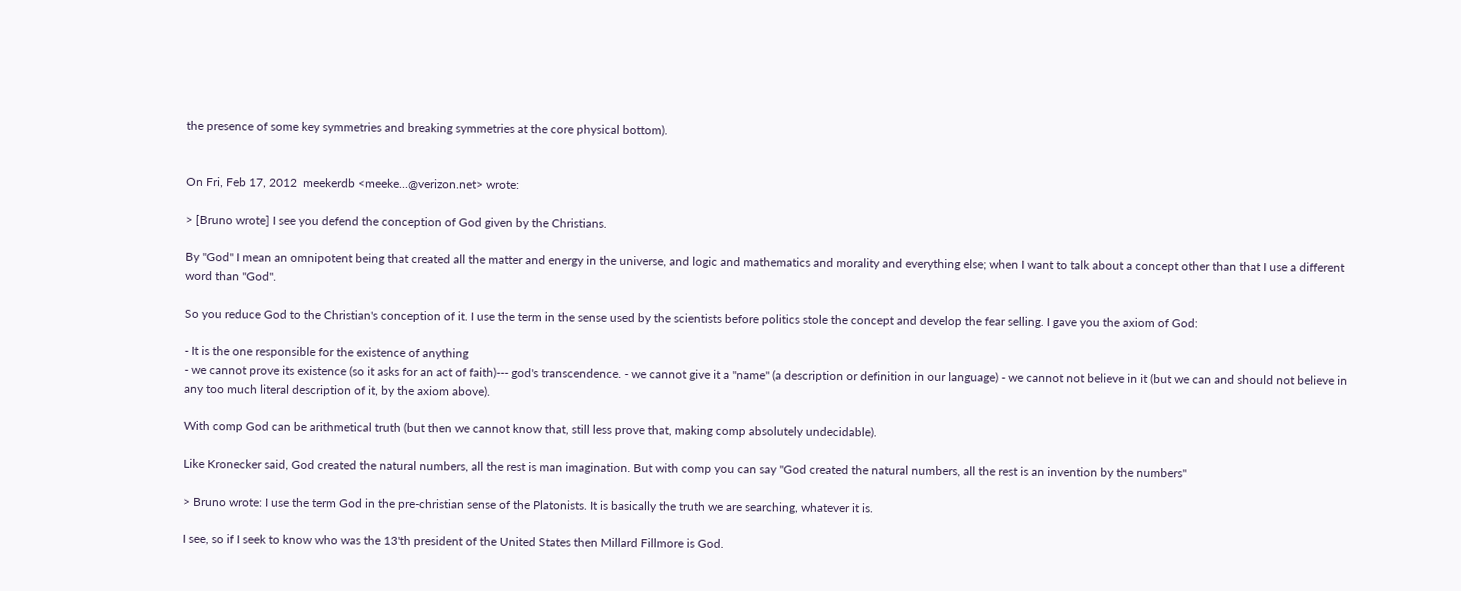the presence of some key symmetries and breaking symmetries at the core physical bottom).


On Fri, Feb 17, 2012  meekerdb <meeke...@verizon.net> wrote:

> [Bruno wrote] I see you defend the conception of God given by the Christians.

By "God" I mean an omnipotent being that created all the matter and energy in the universe, and logic and mathematics and morality and everything else; when I want to talk about a concept other than that I use a different word than "God".

So you reduce God to the Christian's conception of it. I use the term in the sense used by the scientists before politics stole the concept and develop the fear selling. I gave you the axiom of God:

- It is the one responsible for the existence of anything
- we cannot prove its existence (so it asks for an act of faith)--- god's transcendence. - we cannot give it a "name" (a description or definition in our language) - we cannot not believe in it (but we can and should not believe in any too much literal description of it, by the axiom above).

With comp God can be arithmetical truth (but then we cannot know that, still less prove that, making comp absolutely undecidable).

Like Kronecker said, God created the natural numbers, all the rest is man imagination. But with comp you can say "God created the natural numbers, all the rest is an invention by the numbers"

> Bruno wrote: I use the term God in the pre-christian sense of the Platonists. It is basically the truth we are searching, whatever it is.

I see, so if I seek to know who was the 13'th president of the United States then Millard Fillmore is God.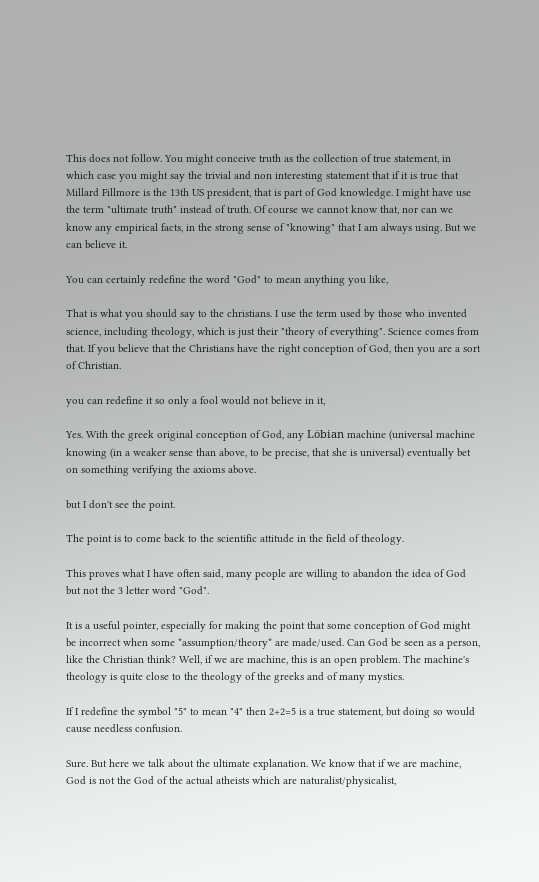This does not follow. You might conceive truth as the collection of true statement, in which case you might say the trivial and non interesting statement that if it is true that Millard Fillmore is the 13th US president, that is part of God knowledge. I might have use the term "ultimate truth" instead of truth. Of course we cannot know that, nor can we know any empirical facts, in the strong sense of "knowing" that I am always using. But we can believe it.

You can certainly redefine the word "God" to mean anything you like,

That is what you should say to the christians. I use the term used by those who invented science, including theology, which is just their "theory of everything". Science comes from that. If you believe that the Christians have the right conception of God, then you are a sort of Christian.

you can redefine it so only a fool would not believe in it,

Yes. With the greek original conception of God, any Löbian machine (universal machine knowing (in a weaker sense than above, to be precise, that she is universal) eventually bet on something verifying the axioms above.

but I don't see the point.

The point is to come back to the scientific attitude in the field of theology.

This proves what I have often said, many people are willing to abandon the idea of God but not the 3 letter word "God".

It is a useful pointer, especially for making the point that some conception of God might be incorrect when some *assumption/theory* are made/used. Can God be seen as a person, like the Christian think? Well, if we are machine, this is an open problem. The machine's theology is quite close to the theology of the greeks and of many mystics.

If I redefine the symbol "5" to mean "4" then 2+2=5 is a true statement, but doing so would cause needless confusion.

Sure. But here we talk about the ultimate explanation. We know that if we are machine, God is not the God of the actual atheists which are naturalist/physicalist,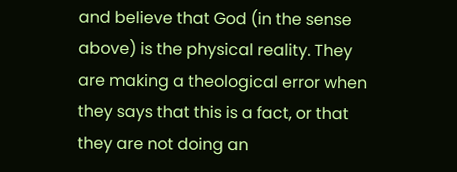and believe that God (in the sense above) is the physical reality. They are making a theological error when they says that this is a fact, or that they are not doing an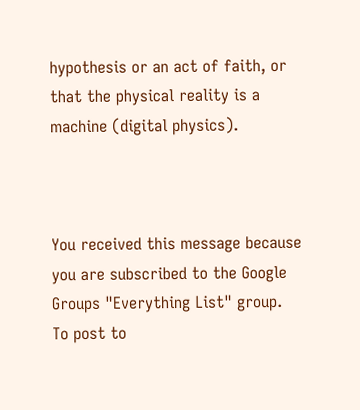hypothesis or an act of faith, or that the physical reality is a machine (digital physics).



You received this message because you are subscribed to the Google Groups "Everything List" group.
To post to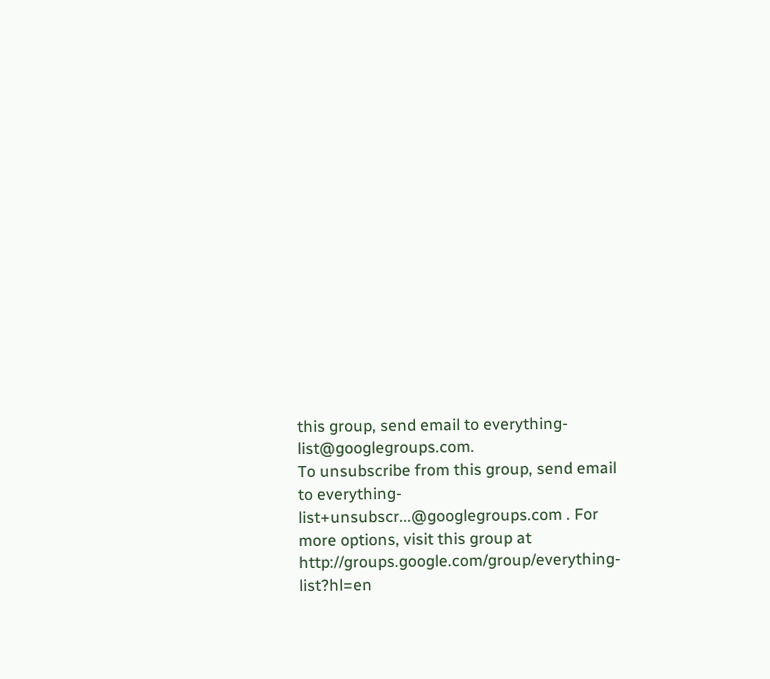this group, send email to everything-list@googlegroups.com.
To unsubscribe from this group, send email to everything-list+unsubscr...@googlegroups.com . For more options, visit this group at http://groups.google.com/group/everything-list?hl=en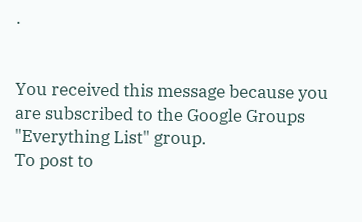.


You received this message because you are subscribed to the Google Groups
"Everything List" group.
To post to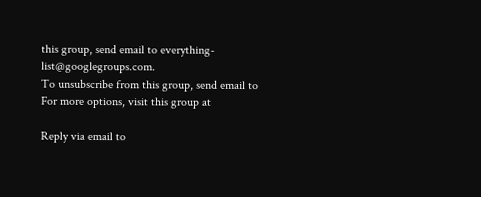this group, send email to everything-list@googlegroups.com.
To unsubscribe from this group, send email to
For more options, visit this group at

Reply via email to